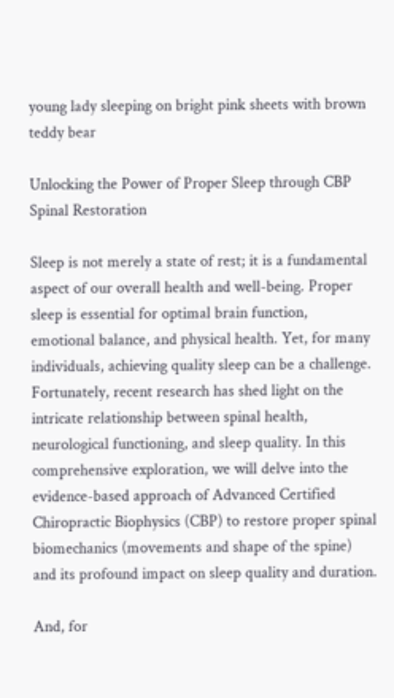young lady sleeping on bright pink sheets with brown teddy bear

Unlocking the Power of Proper Sleep through CBP Spinal Restoration

Sleep is not merely a state of rest; it is a fundamental aspect of our overall health and well-being. Proper sleep is essential for optimal brain function, emotional balance, and physical health. Yet, for many individuals, achieving quality sleep can be a challenge. Fortunately, recent research has shed light on the intricate relationship between spinal health, neurological functioning, and sleep quality. In this comprehensive exploration, we will delve into the evidence-based approach of Advanced Certified Chiropractic Biophysics (CBP) to restore proper spinal biomechanics (movements and shape of the spine) and its profound impact on sleep quality and duration.

And, for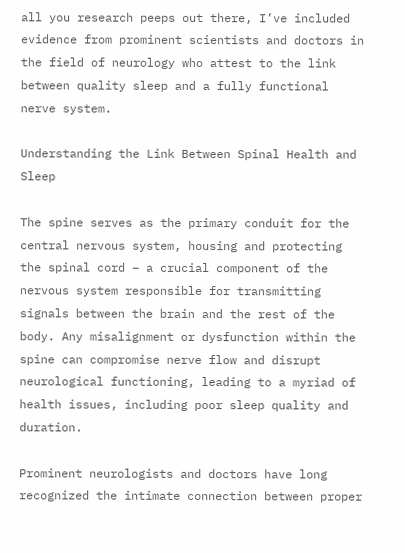all you research peeps out there, I’ve included evidence from prominent scientists and doctors in the field of neurology who attest to the link between quality sleep and a fully functional nerve system.

Understanding the Link Between Spinal Health and Sleep

The spine serves as the primary conduit for the central nervous system, housing and protecting the spinal cord – a crucial component of the nervous system responsible for transmitting signals between the brain and the rest of the body. Any misalignment or dysfunction within the spine can compromise nerve flow and disrupt neurological functioning, leading to a myriad of health issues, including poor sleep quality and duration.

Prominent neurologists and doctors have long recognized the intimate connection between proper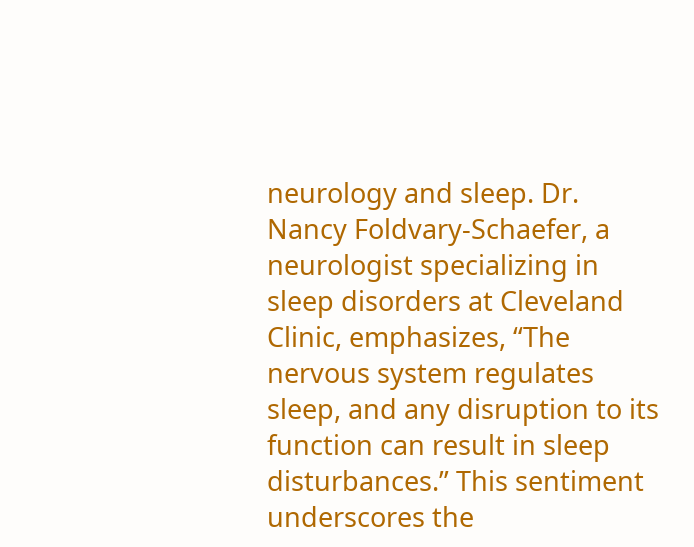neurology and sleep. Dr. Nancy Foldvary-Schaefer, a neurologist specializing in sleep disorders at Cleveland Clinic, emphasizes, “The nervous system regulates sleep, and any disruption to its function can result in sleep disturbances.” This sentiment underscores the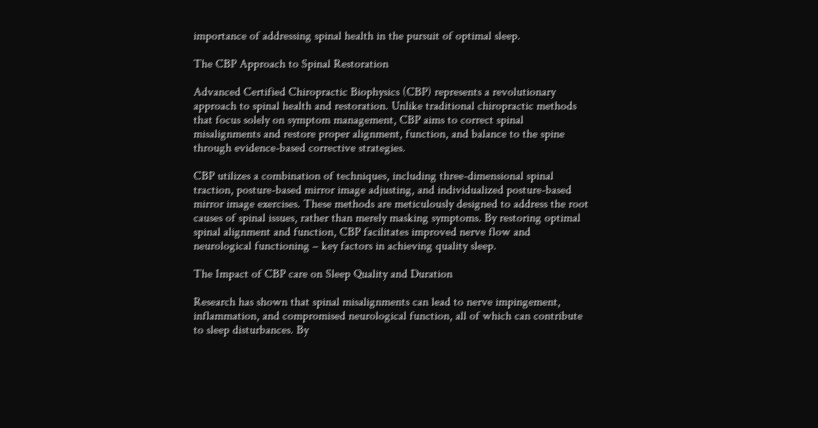importance of addressing spinal health in the pursuit of optimal sleep.

The CBP Approach to Spinal Restoration

Advanced Certified Chiropractic Biophysics (CBP) represents a revolutionary approach to spinal health and restoration. Unlike traditional chiropractic methods that focus solely on symptom management, CBP aims to correct spinal misalignments and restore proper alignment, function, and balance to the spine through evidence-based corrective strategies.

CBP utilizes a combination of techniques, including three-dimensional spinal traction, posture-based mirror image adjusting, and individualized posture-based mirror image exercises. These methods are meticulously designed to address the root causes of spinal issues, rather than merely masking symptoms. By restoring optimal spinal alignment and function, CBP facilitates improved nerve flow and neurological functioning – key factors in achieving quality sleep.

The Impact of CBP care on Sleep Quality and Duration

Research has shown that spinal misalignments can lead to nerve impingement, inflammation, and compromised neurological function, all of which can contribute to sleep disturbances. By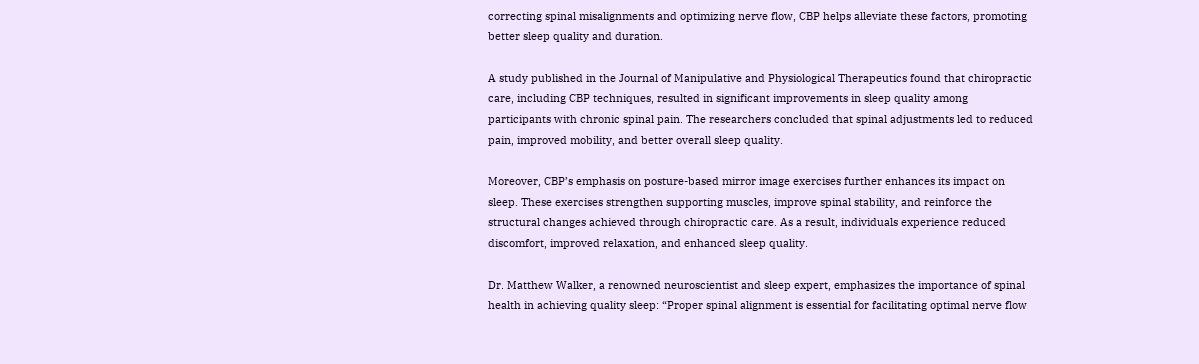correcting spinal misalignments and optimizing nerve flow, CBP helps alleviate these factors, promoting better sleep quality and duration.

A study published in the Journal of Manipulative and Physiological Therapeutics found that chiropractic care, including CBP techniques, resulted in significant improvements in sleep quality among participants with chronic spinal pain. The researchers concluded that spinal adjustments led to reduced pain, improved mobility, and better overall sleep quality.

Moreover, CBP’s emphasis on posture-based mirror image exercises further enhances its impact on sleep. These exercises strengthen supporting muscles, improve spinal stability, and reinforce the structural changes achieved through chiropractic care. As a result, individuals experience reduced discomfort, improved relaxation, and enhanced sleep quality.

Dr. Matthew Walker, a renowned neuroscientist and sleep expert, emphasizes the importance of spinal health in achieving quality sleep: “Proper spinal alignment is essential for facilitating optimal nerve flow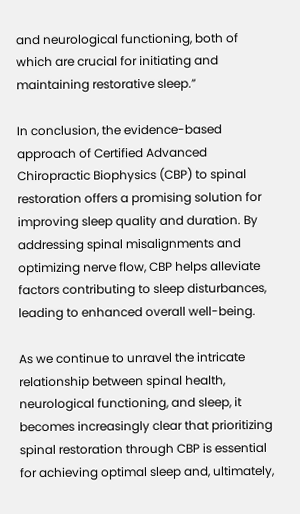and neurological functioning, both of which are crucial for initiating and maintaining restorative sleep.”

In conclusion, the evidence-based approach of Certified Advanced Chiropractic Biophysics (CBP) to spinal restoration offers a promising solution for improving sleep quality and duration. By addressing spinal misalignments and optimizing nerve flow, CBP helps alleviate factors contributing to sleep disturbances, leading to enhanced overall well-being.

As we continue to unravel the intricate relationship between spinal health, neurological functioning, and sleep, it becomes increasingly clear that prioritizing spinal restoration through CBP is essential for achieving optimal sleep and, ultimately,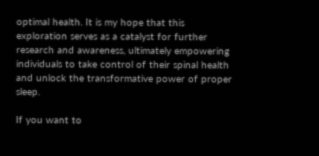optimal health. It is my hope that this exploration serves as a catalyst for further research and awareness, ultimately empowering individuals to take control of their spinal health and unlock the transformative power of proper sleep.

If you want to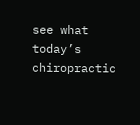see what today’s chiropractic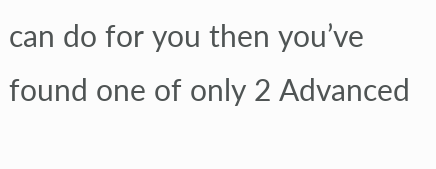can do for you then you’ve found one of only 2 Advanced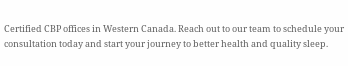Certified CBP offices in Western Canada. Reach out to our team to schedule your consultation today and start your journey to better health and quality sleep.